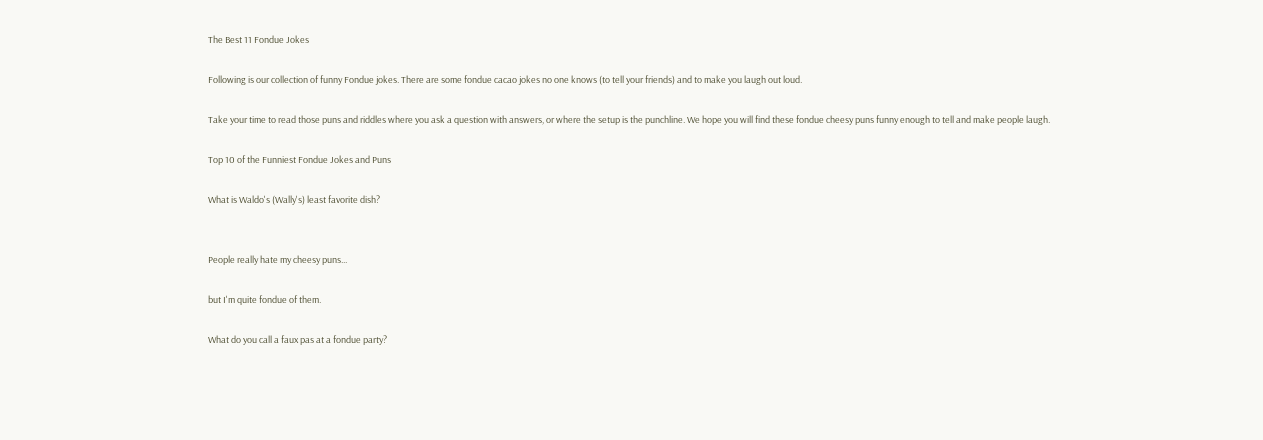The Best 11 Fondue Jokes

Following is our collection of funny Fondue jokes. There are some fondue cacao jokes no one knows (to tell your friends) and to make you laugh out loud.

Take your time to read those puns and riddles where you ask a question with answers, or where the setup is the punchline. We hope you will find these fondue cheesy puns funny enough to tell and make people laugh.

Top 10 of the Funniest Fondue Jokes and Puns

What is Waldo's (Wally's) least favorite dish?


People really hate my cheesy puns...

but I'm quite fondue of them.

What do you call a faux pas at a fondue party?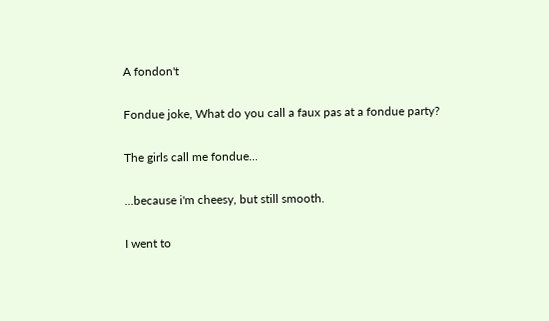A fondon't

Fondue joke, What do you call a faux pas at a fondue party?

The girls call me fondue...

...because i'm cheesy, but still smooth.

I went to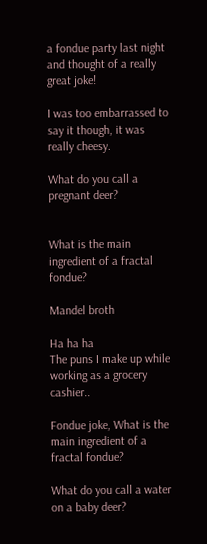a fondue party last night and thought of a really great joke!

I was too embarrassed to say it though, it was really cheesy.

What do you call a pregnant deer?


What is the main ingredient of a fractal fondue?

Mandel broth

Ha ha ha
The puns I make up while working as a grocery cashier..

Fondue joke, What is the main ingredient of a fractal fondue?

What do you call a water on a baby deer?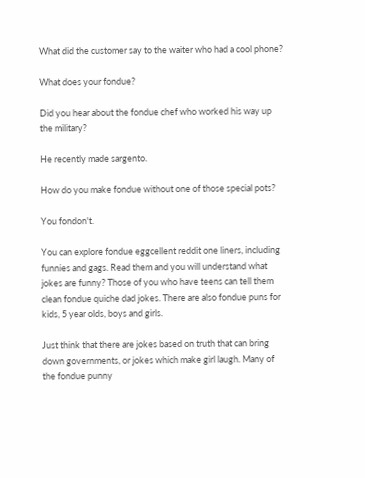What did the customer say to the waiter who had a cool phone?

What does your fondue?

Did you hear about the fondue chef who worked his way up the military?

He recently made sargento.

How do you make fondue without one of those special pots?

You fondon't.

You can explore fondue eggcellent reddit one liners, including funnies and gags. Read them and you will understand what jokes are funny? Those of you who have teens can tell them clean fondue quiche dad jokes. There are also fondue puns for kids, 5 year olds, boys and girls.

Just think that there are jokes based on truth that can bring down governments, or jokes which make girl laugh. Many of the fondue punny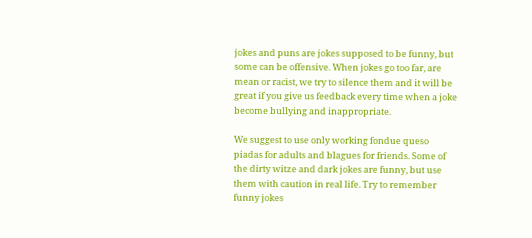jokes and puns are jokes supposed to be funny, but some can be offensive. When jokes go too far, are mean or racist, we try to silence them and it will be great if you give us feedback every time when a joke become bullying and inappropriate.

We suggest to use only working fondue queso piadas for adults and blagues for friends. Some of the dirty witze and dark jokes are funny, but use them with caution in real life. Try to remember funny jokes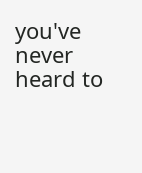you've never heard to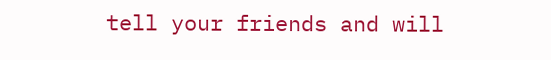tell your friends and will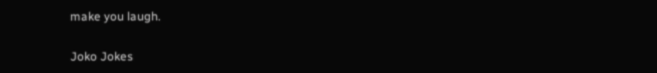make you laugh.

Joko Jokes